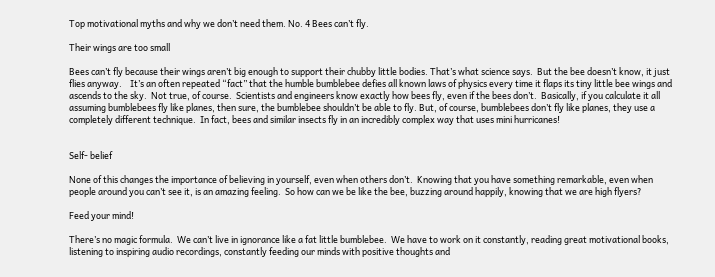Top motivational myths and why we don’t need them. No. 4 Bees can’t fly.

Their wings are too small

Bees can’t fly because their wings aren’t big enough to support their chubby little bodies. That’s what science says.  But the bee doesn’t know, it just flies anyway.    It’s an often repeated “fact” that the humble bumblebee defies all known laws of physics every time it flaps its tiny little bee wings and ascends to the sky.  Not true, of course.  Scientists and engineers know exactly how bees fly, even if the bees don’t.  Basically, if you calculate it all assuming bumblebees fly like planes, then sure, the bumblebee shouldn’t be able to fly. But, of course, bumblebees don’t fly like planes, they use a completely different technique.  In fact, bees and similar insects fly in an incredibly complex way that uses mini hurricanes!


Self- belief

None of this changes the importance of believing in yourself, even when others don’t.  Knowing that you have something remarkable, even when people around you can’t see it, is an amazing feeling.  So how can we be like the bee, buzzing around happily, knowing that we are high flyers?

Feed your mind!

There’s no magic formula.  We can’t live in ignorance like a fat little bumblebee.  We have to work on it constantly, reading great motivational books, listening to inspiring audio recordings, constantly feeding our minds with positive thoughts and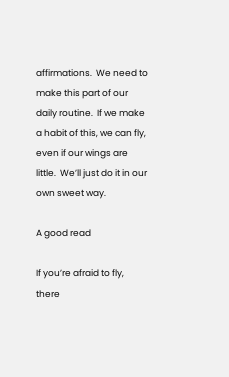affirmations.  We need to make this part of our daily routine.  If we make a habit of this, we can fly, even if our wings are little.  We’ll just do it in our own sweet way.

A good read

If you’re afraid to fly, there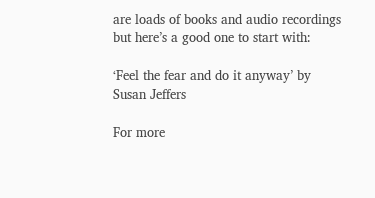are loads of books and audio recordings but here’s a good one to start with:

‘Feel the fear and do it anyway’ by Susan Jeffers

For more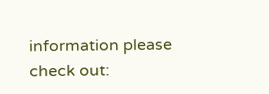information please check out: